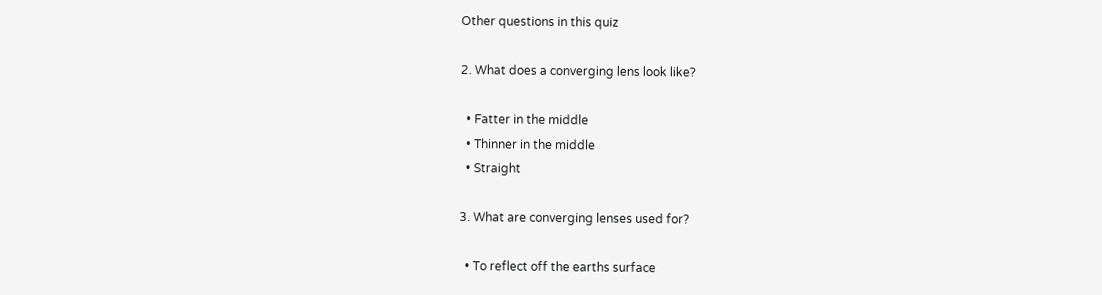Other questions in this quiz

2. What does a converging lens look like?

  • Fatter in the middle
  • Thinner in the middle
  • Straight

3. What are converging lenses used for?

  • To reflect off the earths surface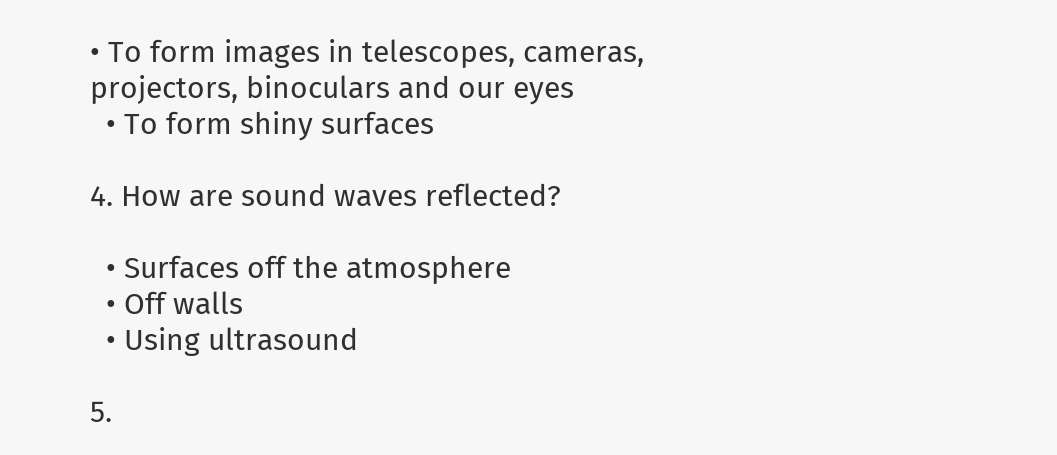• To form images in telescopes, cameras, projectors, binoculars and our eyes
  • To form shiny surfaces

4. How are sound waves reflected?

  • Surfaces off the atmosphere
  • Off walls
  • Using ultrasound

5.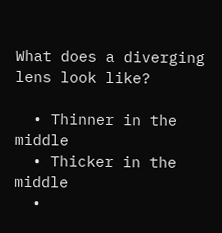What does a diverging lens look like?

  • Thinner in the middle
  • Thicker in the middle
  •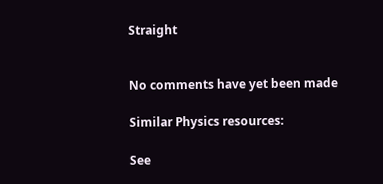Straight


No comments have yet been made

Similar Physics resources:

See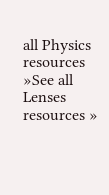all Physics resources »See all Lenses resources »